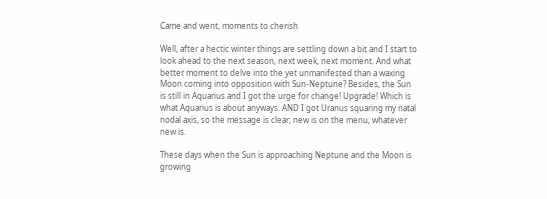Came and went, moments to cherish

Well, after a hectic winter things are settling down a bit and I start to look ahead to the next season, next week, next moment. And what better moment to delve into the yet unmanifested than a waxing Moon coming into opposition with Sun-Neptune? Besides, the Sun is still in Aquarius and I got the urge for change! Upgrade! Which is what Aquarius is about anyways. AND I got Uranus squaring my natal nodal axis, so the message is clear; new is on the menu, whatever new is.

These days when the Sun is approaching Neptune and the Moon is growing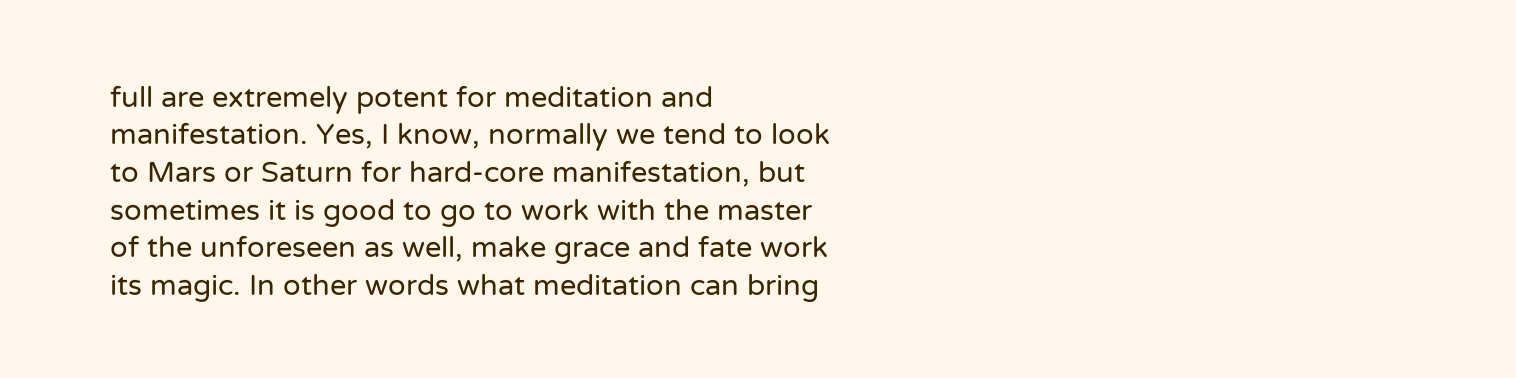full are extremely potent for meditation and manifestation. Yes, I know, normally we tend to look to Mars or Saturn for hard-core manifestation, but sometimes it is good to go to work with the master of the unforeseen as well, make grace and fate work its magic. In other words what meditation can bring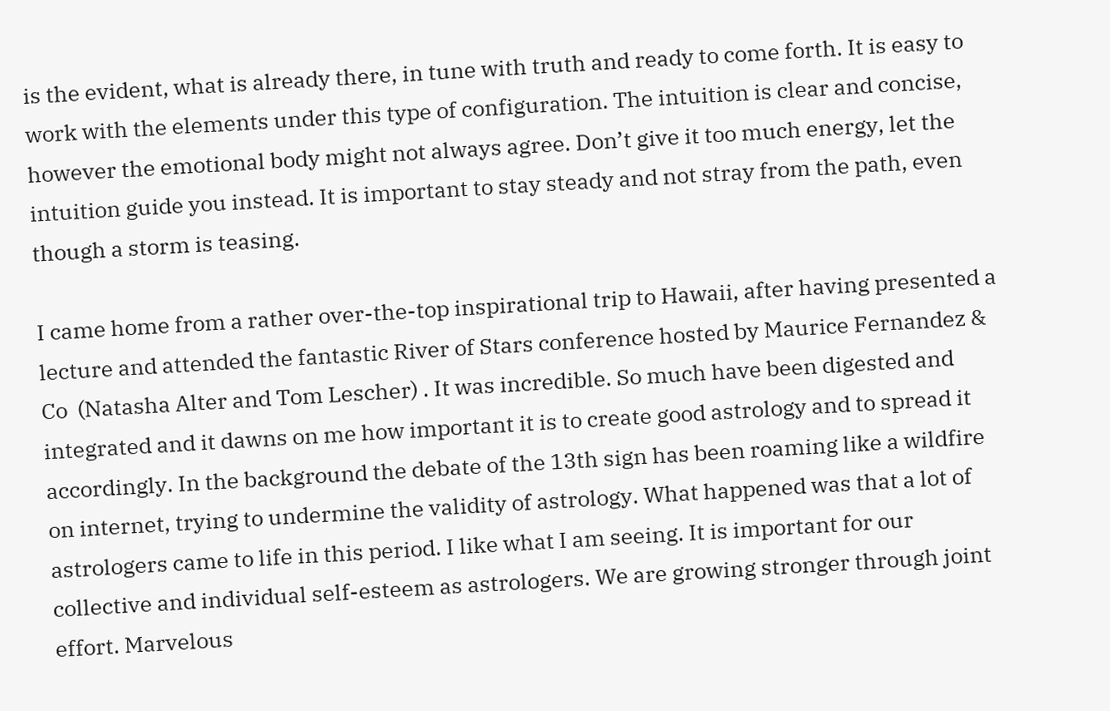is the evident, what is already there, in tune with truth and ready to come forth. It is easy to work with the elements under this type of configuration. The intuition is clear and concise, however the emotional body might not always agree. Don’t give it too much energy, let the intuition guide you instead. It is important to stay steady and not stray from the path, even though a storm is teasing.

I came home from a rather over-the-top inspirational trip to Hawaii, after having presented a lecture and attended the fantastic River of Stars conference hosted by Maurice Fernandez & Co  (Natasha Alter and Tom Lescher) . It was incredible. So much have been digested and integrated and it dawns on me how important it is to create good astrology and to spread it accordingly. In the background the debate of the 13th sign has been roaming like a wildfire on internet, trying to undermine the validity of astrology. What happened was that a lot of astrologers came to life in this period. I like what I am seeing. It is important for our collective and individual self-esteem as astrologers. We are growing stronger through joint effort. Marvelous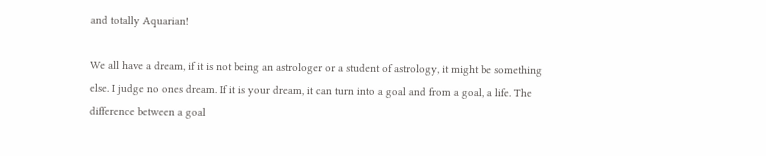and totally Aquarian!

We all have a dream, if it is not being an astrologer or a student of astrology, it might be something else. I judge no ones dream. If it is your dream, it can turn into a goal and from a goal, a life. The difference between a goal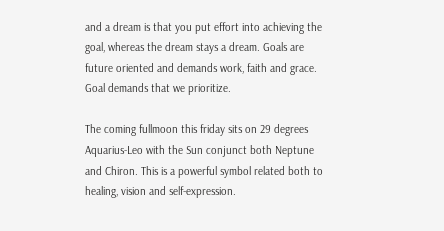and a dream is that you put effort into achieving the goal, whereas the dream stays a dream. Goals are future oriented and demands work, faith and grace. Goal demands that we prioritize.

The coming fullmoon this friday sits on 29 degrees Aquarius-Leo with the Sun conjunct both Neptune and Chiron. This is a powerful symbol related both to healing, vision and self-expression.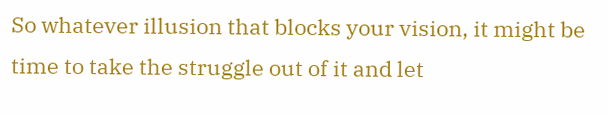So whatever illusion that blocks your vision, it might be time to take the struggle out of it and let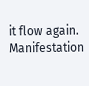it flow again. Manifestation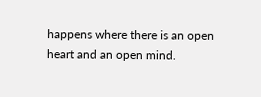happens where there is an open heart and an open mind.